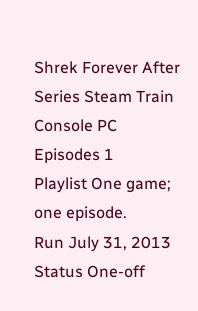Shrek Forever After
Series Steam Train
Console PC
Episodes 1
Playlist One game; one episode.
Run July 31, 2013
Status One-off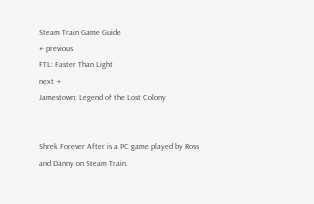Steam Train Game Guide
← previous
FTL: Faster Than Light
next →
Jamestown: Legend of the Lost Colony


Shrek Forever After is a PC game played by Ross and Danny on Steam Train.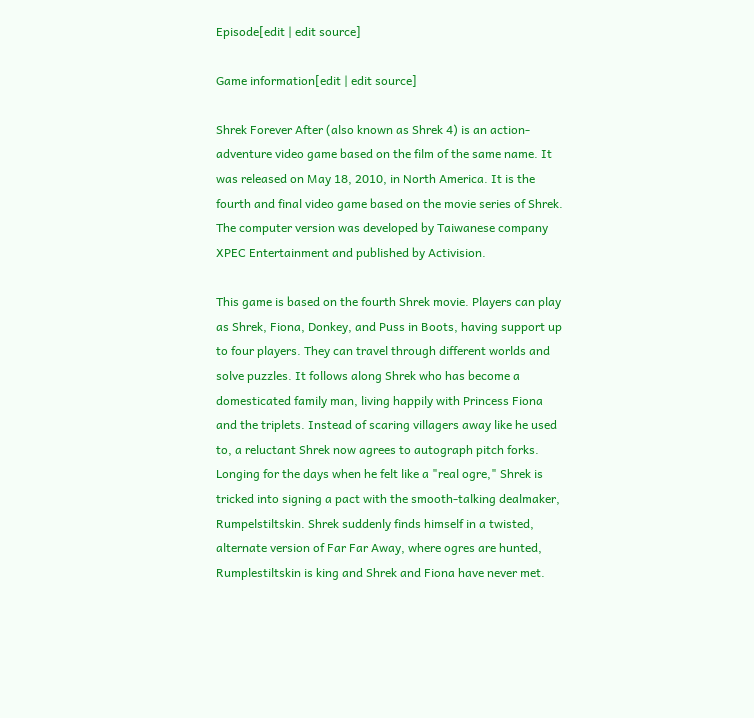Episode[edit | edit source]

Game information[edit | edit source]

Shrek Forever After (also known as Shrek 4) is an action-adventure video game based on the film of the same name. It was released on May 18, 2010, in North America. It is the fourth and final video game based on the movie series of Shrek. The computer version was developed by Taiwanese company XPEC Entertainment and published by Activision.

This game is based on the fourth Shrek movie. Players can play as Shrek, Fiona, Donkey, and Puss in Boots, having support up to four players. They can travel through different worlds and solve puzzles. It follows along Shrek who has become a domesticated family man, living happily with Princess Fiona and the triplets. Instead of scaring villagers away like he used to, a reluctant Shrek now agrees to autograph pitch forks. Longing for the days when he felt like a "real ogre," Shrek is tricked into signing a pact with the smooth-talking dealmaker, Rumpelstiltskin. Shrek suddenly finds himself in a twisted, alternate version of Far Far Away, where ogres are hunted, Rumplestiltskin is king and Shrek and Fiona have never met.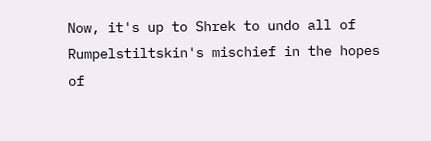Now, it's up to Shrek to undo all of Rumpelstiltskin's mischief in the hopes of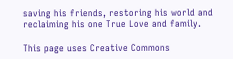saving his friends, restoring his world and reclaiming his one True Love and family.

This page uses Creative Commons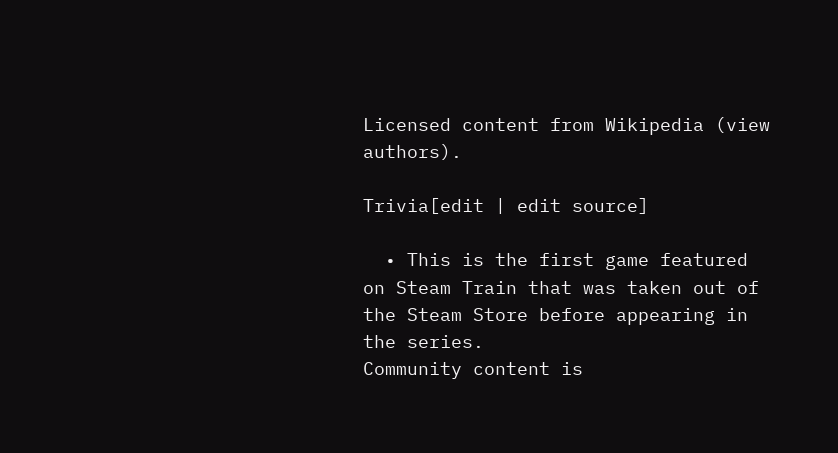Licensed content from Wikipedia (view authors).

Trivia[edit | edit source]

  • This is the first game featured on Steam Train that was taken out of the Steam Store before appearing in the series.
Community content is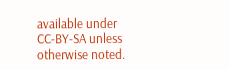available under CC-BY-SA unless otherwise noted.